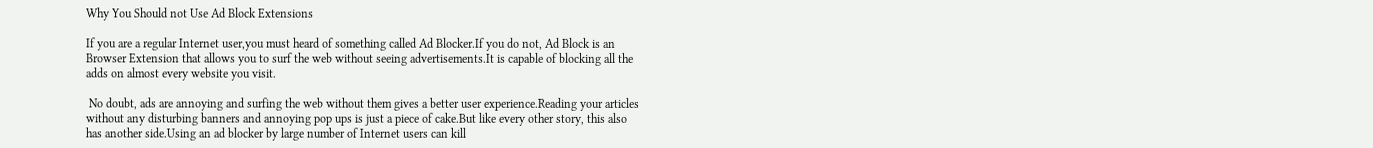Why You Should not Use Ad Block Extensions

If you are a regular Internet user,you must heard of something called Ad Blocker.If you do not, Ad Block is an Browser Extension that allows you to surf the web without seeing advertisements.It is capable of blocking all the adds on almost every website you visit.

 No doubt, ads are annoying and surfing the web without them gives a better user experience.Reading your articles without any disturbing banners and annoying pop ups is just a piece of cake.But like every other story, this also has another side.Using an ad blocker by large number of Internet users can kill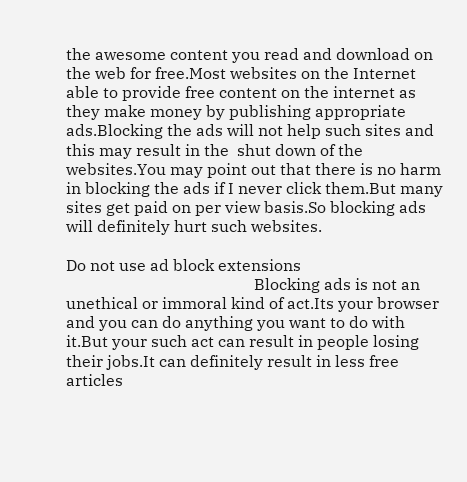the awesome content you read and download on the web for free.Most websites on the Internet able to provide free content on the internet as they make money by publishing appropriate ads.Blocking the ads will not help such sites and this may result in the  shut down of the websites.You may point out that there is no harm in blocking the ads if I never click them.But many sites get paid on per view basis.So blocking ads will definitely hurt such websites.

Do not use ad block extensions
                                               Blocking ads is not an unethical or immoral kind of act.Its your browser and you can do anything you want to do with it.But your such act can result in people losing their jobs.It can definitely result in less free articles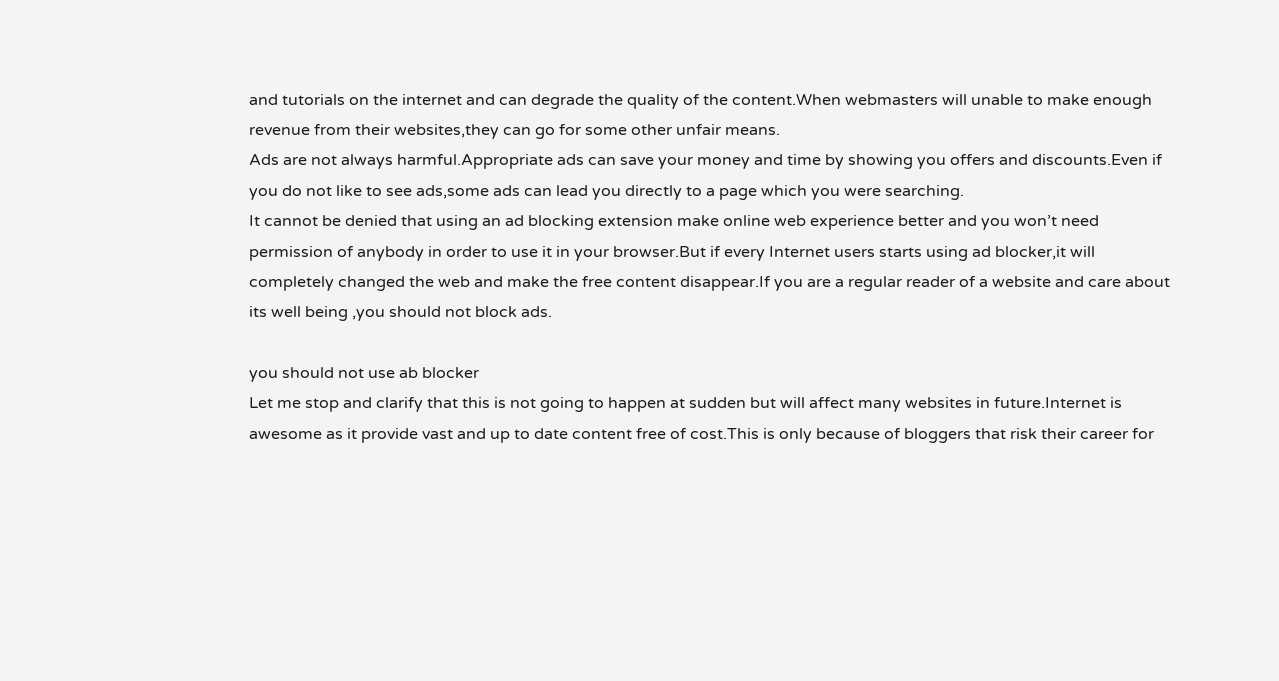and tutorials on the internet and can degrade the quality of the content.When webmasters will unable to make enough revenue from their websites,they can go for some other unfair means.
Ads are not always harmful.Appropriate ads can save your money and time by showing you offers and discounts.Even if you do not like to see ads,some ads can lead you directly to a page which you were searching.
It cannot be denied that using an ad blocking extension make online web experience better and you won’t need permission of anybody in order to use it in your browser.But if every Internet users starts using ad blocker,it will completely changed the web and make the free content disappear.If you are a regular reader of a website and care about its well being ,you should not block ads.

you should not use ab blocker
Let me stop and clarify that this is not going to happen at sudden but will affect many websites in future.Internet is awesome as it provide vast and up to date content free of cost.This is only because of bloggers that risk their career for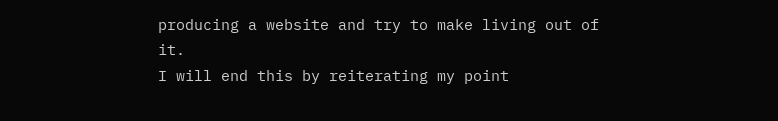producing a website and try to make living out of it.
I will end this by reiterating my point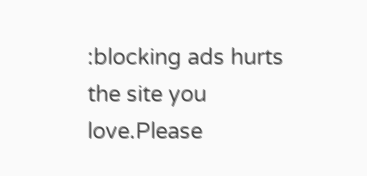:blocking ads hurts the site you love.Please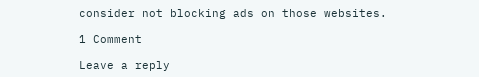consider not blocking ads on those websites.

1 Comment

Leave a reply